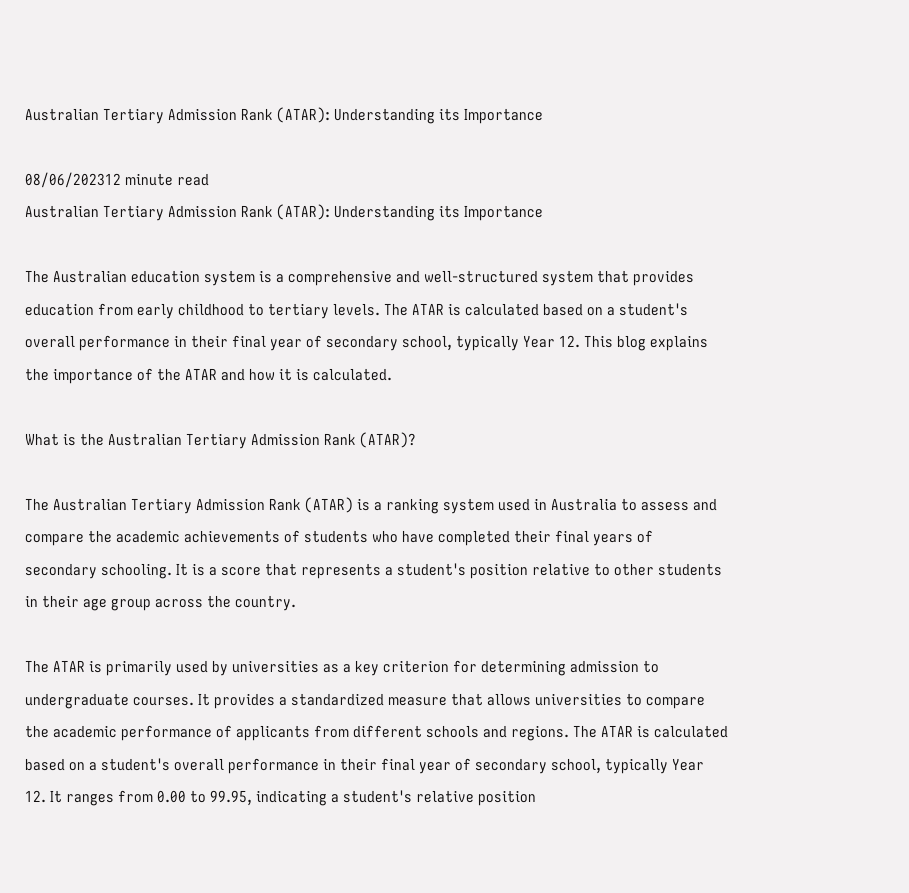Australian Tertiary Admission Rank (ATAR): Understanding its Importance

08/06/202312 minute read
Australian Tertiary Admission Rank (ATAR): Understanding its Importance

The Australian education system is a comprehensive and well-structured system that provides education from early childhood to tertiary levels. The ATAR is calculated based on a student's overall performance in their final year of secondary school, typically Year 12. This blog explains the importance of the ATAR and how it is calculated.

What is the Australian Tertiary Admission Rank (ATAR)?

The Australian Tertiary Admission Rank (ATAR) is a ranking system used in Australia to assess and compare the academic achievements of students who have completed their final years of secondary schooling. It is a score that represents a student's position relative to other students in their age group across the country.

The ATAR is primarily used by universities as a key criterion for determining admission to undergraduate courses. It provides a standardized measure that allows universities to compare the academic performance of applicants from different schools and regions. The ATAR is calculated based on a student's overall performance in their final year of secondary school, typically Year 12. It ranges from 0.00 to 99.95, indicating a student's relative position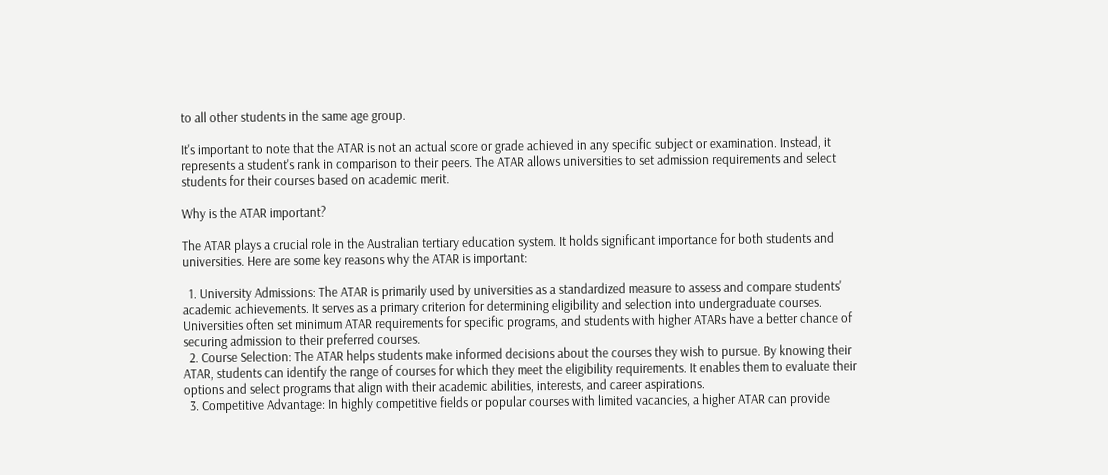to all other students in the same age group.

It's important to note that the ATAR is not an actual score or grade achieved in any specific subject or examination. Instead, it represents a student's rank in comparison to their peers. The ATAR allows universities to set admission requirements and select students for their courses based on academic merit.

Why is the ATAR important?

The ATAR plays a crucial role in the Australian tertiary education system. It holds significant importance for both students and universities. Here are some key reasons why the ATAR is important:

  1. University Admissions: The ATAR is primarily used by universities as a standardized measure to assess and compare students' academic achievements. It serves as a primary criterion for determining eligibility and selection into undergraduate courses. Universities often set minimum ATAR requirements for specific programs, and students with higher ATARs have a better chance of securing admission to their preferred courses.
  2. Course Selection: The ATAR helps students make informed decisions about the courses they wish to pursue. By knowing their ATAR, students can identify the range of courses for which they meet the eligibility requirements. It enables them to evaluate their options and select programs that align with their academic abilities, interests, and career aspirations.
  3. Competitive Advantage: In highly competitive fields or popular courses with limited vacancies, a higher ATAR can provide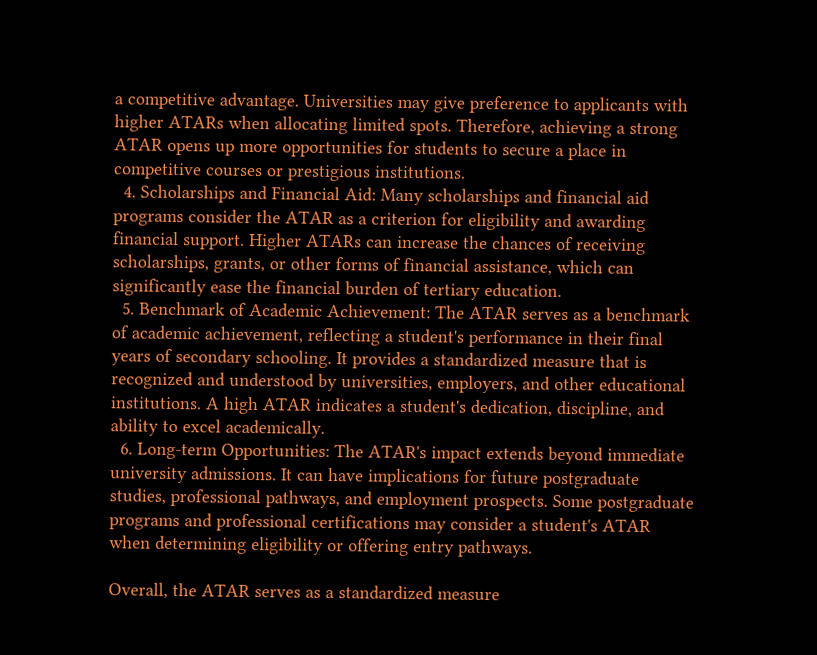a competitive advantage. Universities may give preference to applicants with higher ATARs when allocating limited spots. Therefore, achieving a strong ATAR opens up more opportunities for students to secure a place in competitive courses or prestigious institutions.
  4. Scholarships and Financial Aid: Many scholarships and financial aid programs consider the ATAR as a criterion for eligibility and awarding financial support. Higher ATARs can increase the chances of receiving scholarships, grants, or other forms of financial assistance, which can significantly ease the financial burden of tertiary education.
  5. Benchmark of Academic Achievement: The ATAR serves as a benchmark of academic achievement, reflecting a student's performance in their final years of secondary schooling. It provides a standardized measure that is recognized and understood by universities, employers, and other educational institutions. A high ATAR indicates a student's dedication, discipline, and ability to excel academically.
  6. Long-term Opportunities: The ATAR's impact extends beyond immediate university admissions. It can have implications for future postgraduate studies, professional pathways, and employment prospects. Some postgraduate programs and professional certifications may consider a student's ATAR when determining eligibility or offering entry pathways.

Overall, the ATAR serves as a standardized measure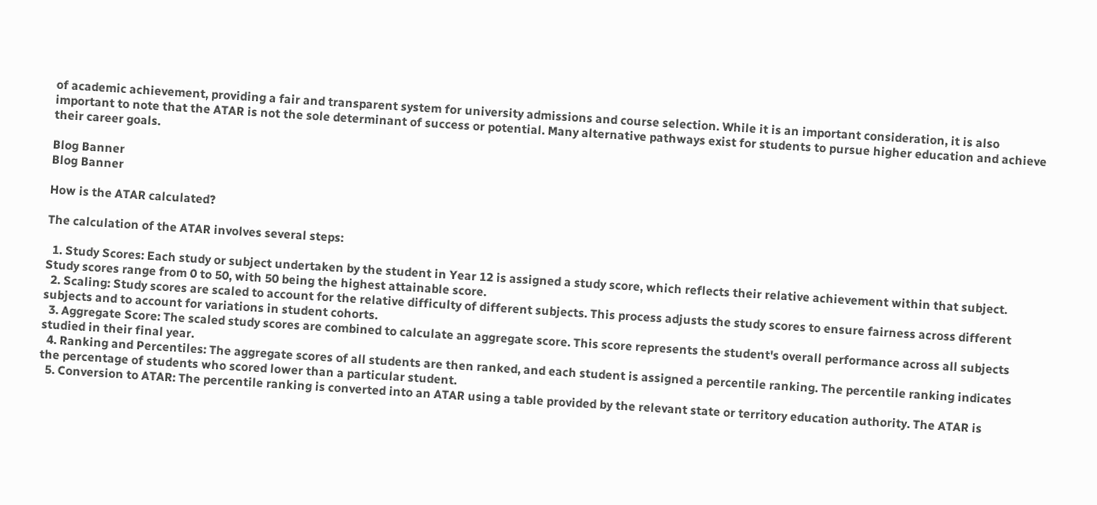of academic achievement, providing a fair and transparent system for university admissions and course selection. While it is an important consideration, it is also important to note that the ATAR is not the sole determinant of success or potential. Many alternative pathways exist for students to pursue higher education and achieve their career goals.

Blog Banner
Blog Banner

How is the ATAR calculated?

The calculation of the ATAR involves several steps:

  1. Study Scores: Each study or subject undertaken by the student in Year 12 is assigned a study score, which reflects their relative achievement within that subject. Study scores range from 0 to 50, with 50 being the highest attainable score.
  2. Scaling: Study scores are scaled to account for the relative difficulty of different subjects. This process adjusts the study scores to ensure fairness across different subjects and to account for variations in student cohorts.
  3. Aggregate Score: The scaled study scores are combined to calculate an aggregate score. This score represents the student's overall performance across all subjects studied in their final year.
  4. Ranking and Percentiles: The aggregate scores of all students are then ranked, and each student is assigned a percentile ranking. The percentile ranking indicates the percentage of students who scored lower than a particular student.
  5. Conversion to ATAR: The percentile ranking is converted into an ATAR using a table provided by the relevant state or territory education authority. The ATAR is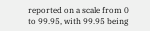reported on a scale from 0 to 99.95, with 99.95 being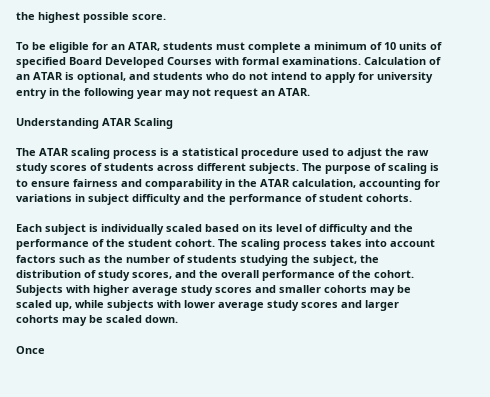the highest possible score.

To be eligible for an ATAR, students must complete a minimum of 10 units of specified Board Developed Courses with formal examinations. Calculation of an ATAR is optional, and students who do not intend to apply for university entry in the following year may not request an ATAR.

Understanding ATAR Scaling

The ATAR scaling process is a statistical procedure used to adjust the raw study scores of students across different subjects. The purpose of scaling is to ensure fairness and comparability in the ATAR calculation, accounting for variations in subject difficulty and the performance of student cohorts.

Each subject is individually scaled based on its level of difficulty and the performance of the student cohort. The scaling process takes into account factors such as the number of students studying the subject, the distribution of study scores, and the overall performance of the cohort. Subjects with higher average study scores and smaller cohorts may be scaled up, while subjects with lower average study scores and larger cohorts may be scaled down.

Once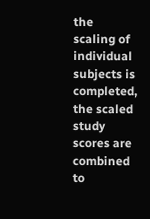the scaling of individual subjects is completed, the scaled study scores are combined to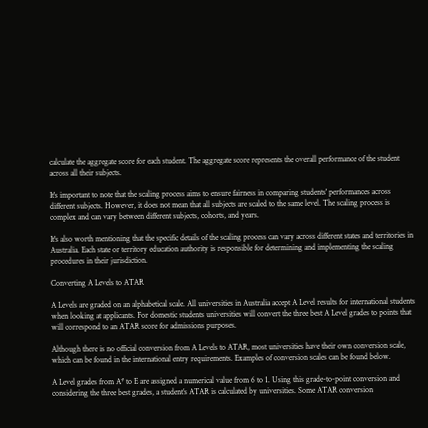calculate the aggregate score for each student. The aggregate score represents the overall performance of the student across all their subjects.

It's important to note that the scaling process aims to ensure fairness in comparing students' performances across different subjects. However, it does not mean that all subjects are scaled to the same level. The scaling process is complex and can vary between different subjects, cohorts, and years.

It's also worth mentioning that the specific details of the scaling process can vary across different states and territories in Australia. Each state or territory education authority is responsible for determining and implementing the scaling procedures in their jurisdiction.

Converting A Levels to ATAR

A Levels are graded on an alphabetical scale. All universities in Australia accept A Level results for international students when looking at applicants. For domestic students universities will convert the three best A Level grades to points that will correspond to an ATAR score for admissions purposes.

Although there is no official conversion from A Levels to ATAR, most universities have their own conversion scale, which can be found in the international entry requirements. Examples of conversion scales can be found below.

A Level grades from A* to E are assigned a numerical value from 6 to 1. Using this grade-to-point conversion and considering the three best grades, a student’s ATAR is calculated by universities. Some ATAR conversion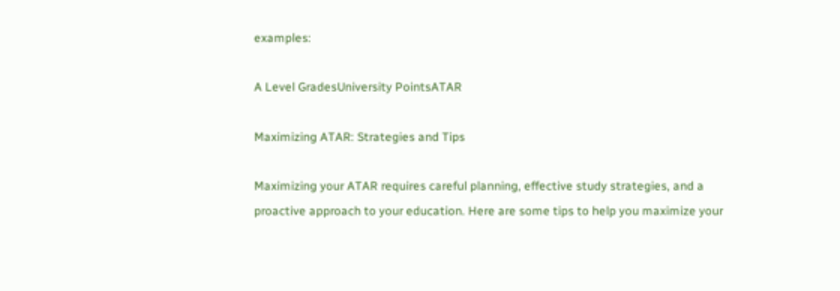examples:

A Level GradesUniversity PointsATAR

Maximizing ATAR: Strategies and Tips

Maximizing your ATAR requires careful planning, effective study strategies, and a proactive approach to your education. Here are some tips to help you maximize your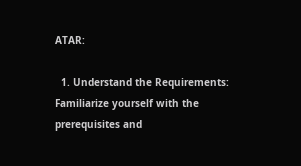ATAR:

  1. Understand the Requirements: Familiarize yourself with the prerequisites and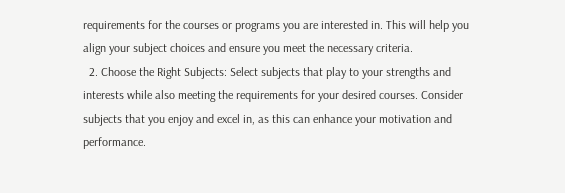requirements for the courses or programs you are interested in. This will help you align your subject choices and ensure you meet the necessary criteria.
  2. Choose the Right Subjects: Select subjects that play to your strengths and interests while also meeting the requirements for your desired courses. Consider subjects that you enjoy and excel in, as this can enhance your motivation and performance.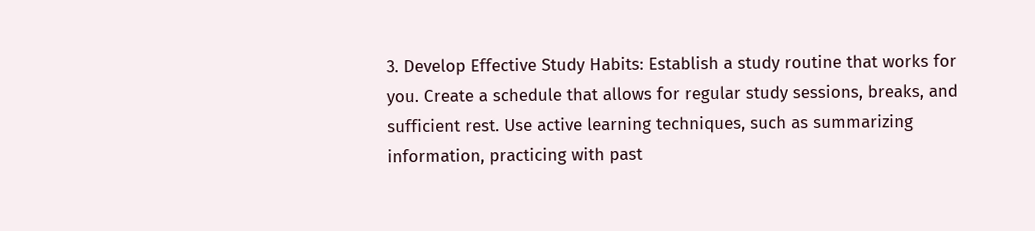3. Develop Effective Study Habits: Establish a study routine that works for you. Create a schedule that allows for regular study sessions, breaks, and sufficient rest. Use active learning techniques, such as summarizing information, practicing with past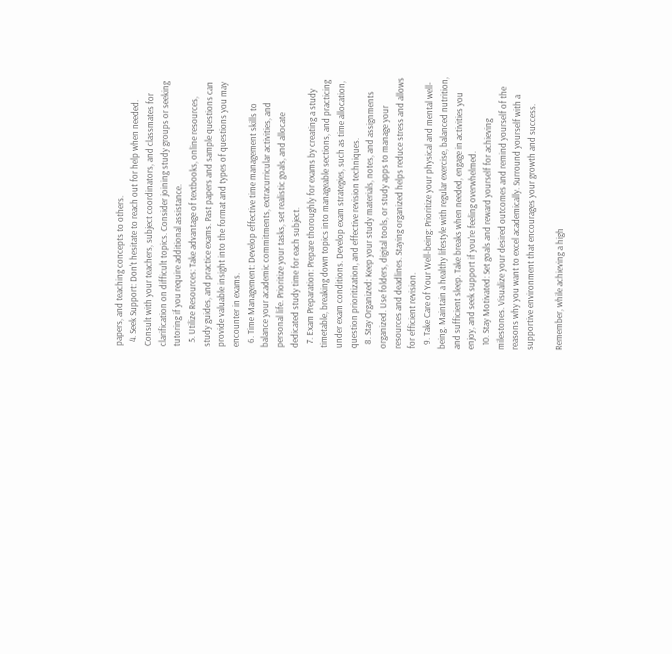papers, and teaching concepts to others.
  4. Seek Support: Don't hesitate to reach out for help when needed. Consult with your teachers, subject coordinators, and classmates for clarification on difficult topics. Consider joining study groups or seeking tutoring if you require additional assistance.
  5. Utilize Resources: Take advantage of textbooks, online resources, study guides, and practice exams. Past papers and sample questions can provide valuable insight into the format and types of questions you may encounter in exams.
  6. Time Management: Develop effective time management skills to balance your academic commitments, extracurricular activities, and personal life. Prioritize your tasks, set realistic goals, and allocate dedicated study time for each subject.
  7. Exam Preparation: Prepare thoroughly for exams by creating a study timetable, breaking down topics into manageable sections, and practicing under exam conditions. Develop exam strategies, such as time allocation, question prioritization, and effective revision techniques.
  8. Stay Organized: Keep your study materials, notes, and assignments organized. Use folders, digital tools, or study apps to manage your resources and deadlines. Staying organized helps reduce stress and allows for efficient revision.
  9. Take Care of Your Well-being: Prioritize your physical and mental well-being. Maintain a healthy lifestyle with regular exercise, balanced nutrition, and sufficient sleep. Take breaks when needed, engage in activities you enjoy, and seek support if you're feeling overwhelmed.
  10. Stay Motivated: Set goals and reward yourself for achieving milestones. Visualize your desired outcomes and remind yourself of the reasons why you want to excel academically. Surround yourself with a supportive environment that encourages your growth and success.

Remember, while achieving a high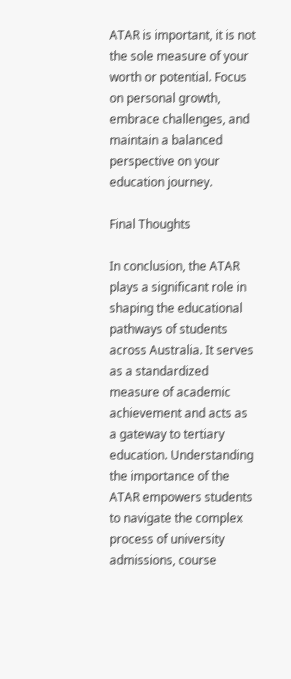ATAR is important, it is not the sole measure of your worth or potential. Focus on personal growth, embrace challenges, and maintain a balanced perspective on your education journey.

Final Thoughts

In conclusion, the ATAR plays a significant role in shaping the educational pathways of students across Australia. It serves as a standardized measure of academic achievement and acts as a gateway to tertiary education. Understanding the importance of the ATAR empowers students to navigate the complex process of university admissions, course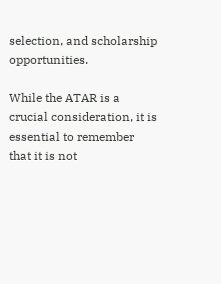selection, and scholarship opportunities.

While the ATAR is a crucial consideration, it is essential to remember that it is not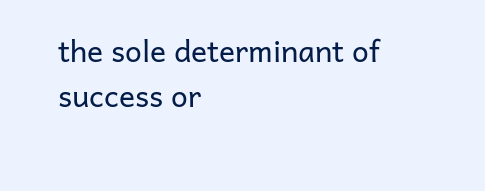the sole determinant of success or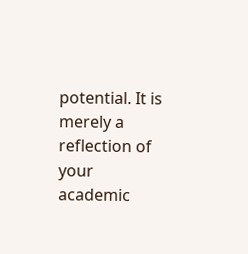potential. It is merely a reflection of your academic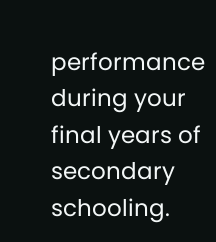performance during your final years of secondary schooling.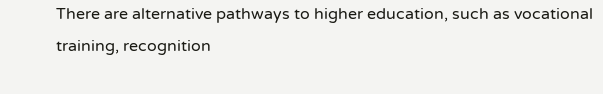There are alternative pathways to higher education, such as vocational training, recognition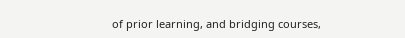of prior learning, and bridging courses,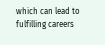which can lead to fulfilling careers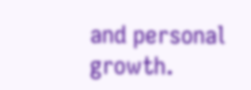and personal growth.